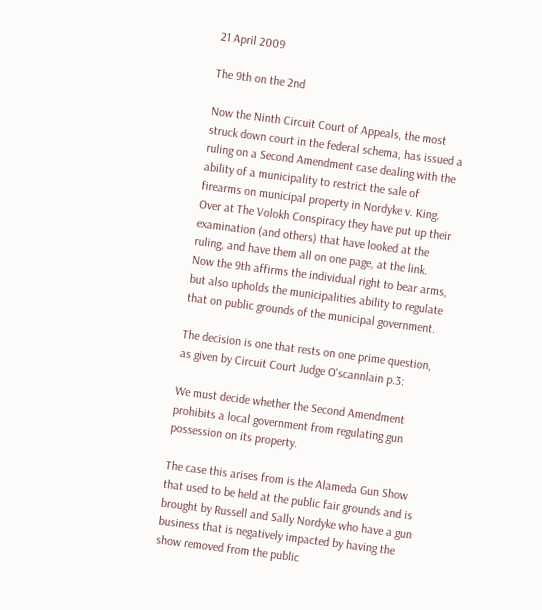21 April 2009

The 9th on the 2nd

Now the Ninth Circuit Court of Appeals, the most struck down court in the federal schema, has issued a ruling on a Second Amendment case dealing with the ability of a municipality to restrict the sale of firearms on municipal property in Nordyke v. King.  Over at The Volokh Conspiracy they have put up their examination (and others) that have looked at the ruling, and have them all on one page, at the link.  Now the 9th affirms the individual right to bear arms, but also upholds the municipalities ability to regulate that on public grounds of the municipal government.

The decision is one that rests on one prime question, as given by Circuit Court Judge O'scannlain p.3:

We must decide whether the Second Amendment prohibits a local government from regulating gun possession on its property.

The case this arises from is the Alameda Gun Show that used to be held at the public fair grounds and is brought by Russell and Sally Nordyke who have a gun business that is negatively impacted by having the show removed from the public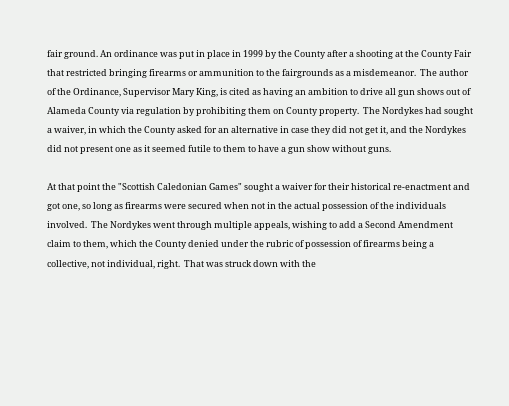fair ground. An ordinance was put in place in 1999 by the County after a shooting at the County Fair that restricted bringing firearms or ammunition to the fairgrounds as a misdemeanor.  The author of the Ordinance, Supervisor Mary King, is cited as having an ambition to drive all gun shows out of Alameda County via regulation by prohibiting them on County property.  The Nordykes had sought a waiver, in which the County asked for an alternative in case they did not get it, and the Nordykes did not present one as it seemed futile to them to have a gun show without guns.

At that point the "Scottish Caledonian Games" sought a waiver for their historical re-enactment and got one, so long as firearms were secured when not in the actual possession of the individuals involved.  The Nordykes went through multiple appeals, wishing to add a Second Amendment claim to them, which the County denied under the rubric of possession of firearms being a collective, not individual, right.  That was struck down with the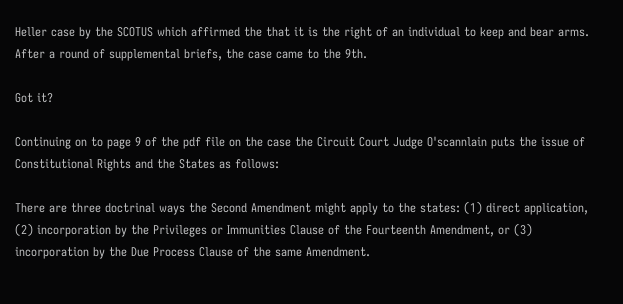Heller case by the SCOTUS which affirmed the that it is the right of an individual to keep and bear arms. After a round of supplemental briefs, the case came to the 9th.

Got it?

Continuing on to page 9 of the pdf file on the case the Circuit Court Judge O'scannlain puts the issue of Constitutional Rights and the States as follows:

There are three doctrinal ways the Second Amendment might apply to the states: (1) direct application, (2) incorporation by the Privileges or Immunities Clause of the Fourteenth Amendment, or (3) incorporation by the Due Process Clause of the same Amendment.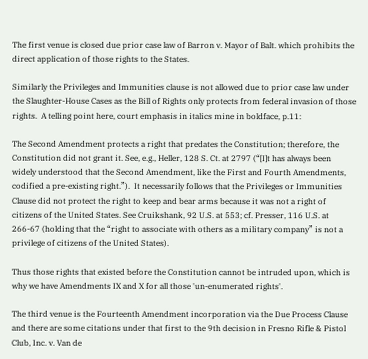The first venue is closed due prior case law of Barron v. Mayor of Balt. which prohibits the direct application of those rights to the States.

Similarly the Privileges and Immunities clause is not allowed due to prior case law under the Slaughter-House Cases as the Bill of Rights only protects from federal invasion of those rights.  A telling point here, court emphasis in italics mine in boldface, p.11:

The Second Amendment protects a right that predates the Constitution; therefore, the Constitution did not grant it. See, e.g., Heller, 128 S. Ct. at 2797 (“[I]t has always been widely understood that the Second Amendment, like the First and Fourth Amendments, codified a pre-existing right.”).  It necessarily follows that the Privileges or Immunities Clause did not protect the right to keep and bear arms because it was not a right of citizens of the United States. See Cruikshank, 92 U.S. at 553; cf. Presser, 116 U.S. at 266-67 (holding that the “right to associate with others as a military company” is not a privilege of citizens of the United States).

Thus those rights that existed before the Constitution cannot be intruded upon, which is why we have Amendments IX and X for all those 'un-enumerated rights'.

The third venue is the Fourteenth Amendment incorporation via the Due Process Clause and there are some citations under that first to the 9th decision in Fresno Rifle & Pistol Club, Inc. v. Van de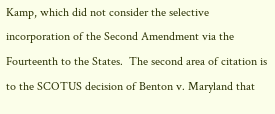Kamp, which did not consider the selective incorporation of the Second Amendment via the Fourteenth to the States.  The second area of citation is to the SCOTUS decision of Benton v. Maryland that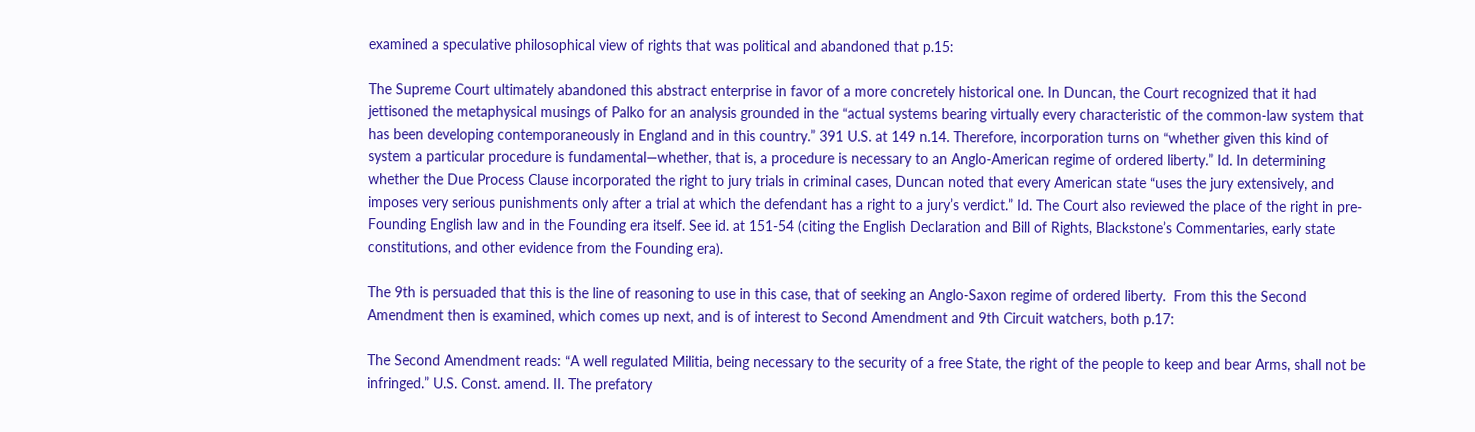examined a speculative philosophical view of rights that was political and abandoned that p.15:

The Supreme Court ultimately abandoned this abstract enterprise in favor of a more concretely historical one. In Duncan, the Court recognized that it had jettisoned the metaphysical musings of Palko for an analysis grounded in the “actual systems bearing virtually every characteristic of the common-law system that has been developing contemporaneously in England and in this country.” 391 U.S. at 149 n.14. Therefore, incorporation turns on “whether given this kind of system a particular procedure is fundamental—whether, that is, a procedure is necessary to an Anglo-American regime of ordered liberty.” Id. In determining whether the Due Process Clause incorporated the right to jury trials in criminal cases, Duncan noted that every American state “uses the jury extensively, and imposes very serious punishments only after a trial at which the defendant has a right to a jury’s verdict.” Id. The Court also reviewed the place of the right in pre-Founding English law and in the Founding era itself. See id. at 151-54 (citing the English Declaration and Bill of Rights, Blackstone’s Commentaries, early state constitutions, and other evidence from the Founding era).

The 9th is persuaded that this is the line of reasoning to use in this case, that of seeking an Anglo-Saxon regime of ordered liberty.  From this the Second Amendment then is examined, which comes up next, and is of interest to Second Amendment and 9th Circuit watchers, both p.17:

The Second Amendment reads: “A well regulated Militia, being necessary to the security of a free State, the right of the people to keep and bear Arms, shall not be infringed.” U.S. Const. amend. II. The prefatory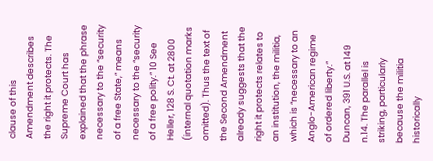clause of this Amendment describes the right it protects. The Supreme Court has explained that the phrase necessary to the “security of a free State,” means necessary to the “security of a free polity.” 10 See Heller, 128 S. Ct. at 2800 (internal quotation marks omitted). Thus the text of the Second Amendment already suggests that the right it protects relates to an institution, the militia, which is “necessary to an Anglo-American regime of ordered liberty.” Duncan, 391 U.S. at 149 n.14. The parallel is striking, particularly because the militia historically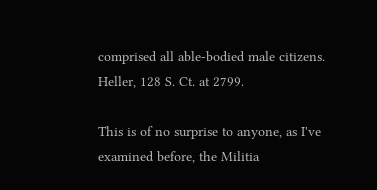comprised all able-bodied male citizens. Heller, 128 S. Ct. at 2799.

This is of no surprise to anyone, as I've examined before, the Militia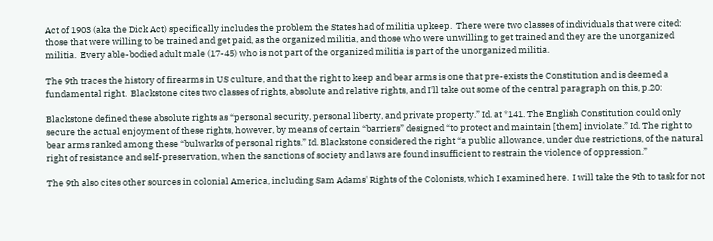Act of 1903 (aka the Dick Act) specifically includes the problem the States had of militia upkeep.  There were two classes of individuals that were cited: those that were willing to be trained and get paid, as the organized militia, and those who were unwilling to get trained and they are the unorganized militia.  Every able-bodied adult male (17-45) who is not part of the organized militia is part of the unorganized militia.

The 9th traces the history of firearms in US culture, and that the right to keep and bear arms is one that pre-exists the Constitution and is deemed a fundamental right.  Blackstone cites two classes of rights, absolute and relative rights, and I'll take out some of the central paragraph on this, p.20:

Blackstone defined these absolute rights as “personal security, personal liberty, and private property.” Id. at *141. The English Constitution could only secure the actual enjoyment of these rights, however, by means of certain “barriers” designed “to protect and maintain [them] inviolate.” Id. The right to bear arms ranked among these “bulwarks of personal rights.” Id. Blackstone considered the right “a public allowance, under due restrictions, of the natural right of resistance and self-preservation, when the sanctions of society and laws are found insufficient to restrain the violence of oppression.”

The 9th also cites other sources in colonial America, including Sam Adams' Rights of the Colonists, which I examined here.  I will take the 9th to task for not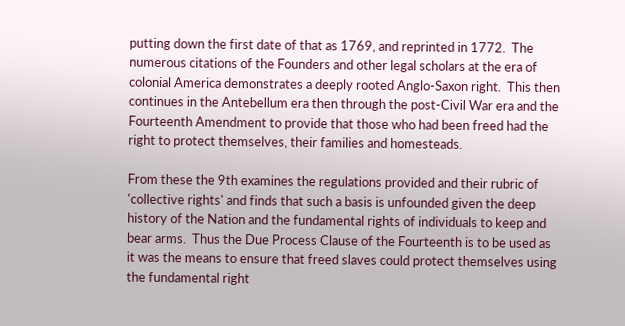putting down the first date of that as 1769, and reprinted in 1772.  The numerous citations of the Founders and other legal scholars at the era of colonial America demonstrates a deeply rooted Anglo-Saxon right.  This then continues in the Antebellum era then through the post-Civil War era and the Fourteenth Amendment to provide that those who had been freed had the right to protect themselves, their families and homesteads.

From these the 9th examines the regulations provided and their rubric of 'collective rights' and finds that such a basis is unfounded given the deep history of the Nation and the fundamental rights of individuals to keep and bear arms.  Thus the Due Process Clause of the Fourteenth is to be used as it was the means to ensure that freed slaves could protect themselves using the fundamental right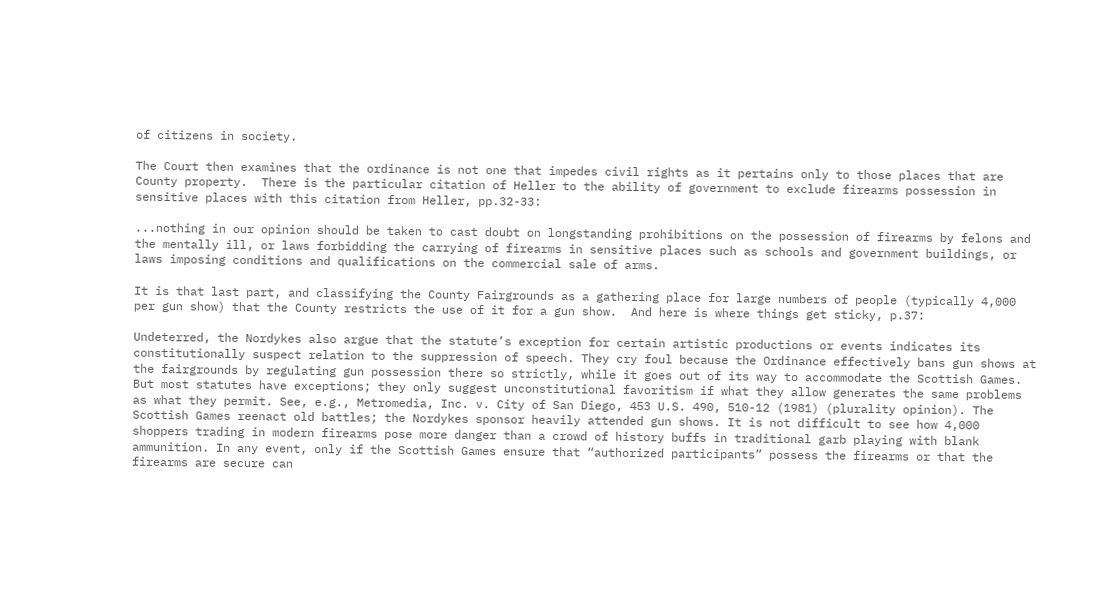of citizens in society.

The Court then examines that the ordinance is not one that impedes civil rights as it pertains only to those places that are County property.  There is the particular citation of Heller to the ability of government to exclude firearms possession in sensitive places with this citation from Heller, pp.32-33:

...nothing in our opinion should be taken to cast doubt on longstanding prohibitions on the possession of firearms by felons and the mentally ill, or laws forbidding the carrying of firearms in sensitive places such as schools and government buildings, or laws imposing conditions and qualifications on the commercial sale of arms.

It is that last part, and classifying the County Fairgrounds as a gathering place for large numbers of people (typically 4,000 per gun show) that the County restricts the use of it for a gun show.  And here is where things get sticky, p.37:

Undeterred, the Nordykes also argue that the statute’s exception for certain artistic productions or events indicates its constitutionally suspect relation to the suppression of speech. They cry foul because the Ordinance effectively bans gun shows at the fairgrounds by regulating gun possession there so strictly, while it goes out of its way to accommodate the Scottish Games. But most statutes have exceptions; they only suggest unconstitutional favoritism if what they allow generates the same problems as what they permit. See, e.g., Metromedia, Inc. v. City of San Diego, 453 U.S. 490, 510-12 (1981) (plurality opinion). The Scottish Games reenact old battles; the Nordykes sponsor heavily attended gun shows. It is not difficult to see how 4,000 shoppers trading in modern firearms pose more danger than a crowd of history buffs in traditional garb playing with blank ammunition. In any event, only if the Scottish Games ensure that “authorized participants” possess the firearms or that the firearms are secure can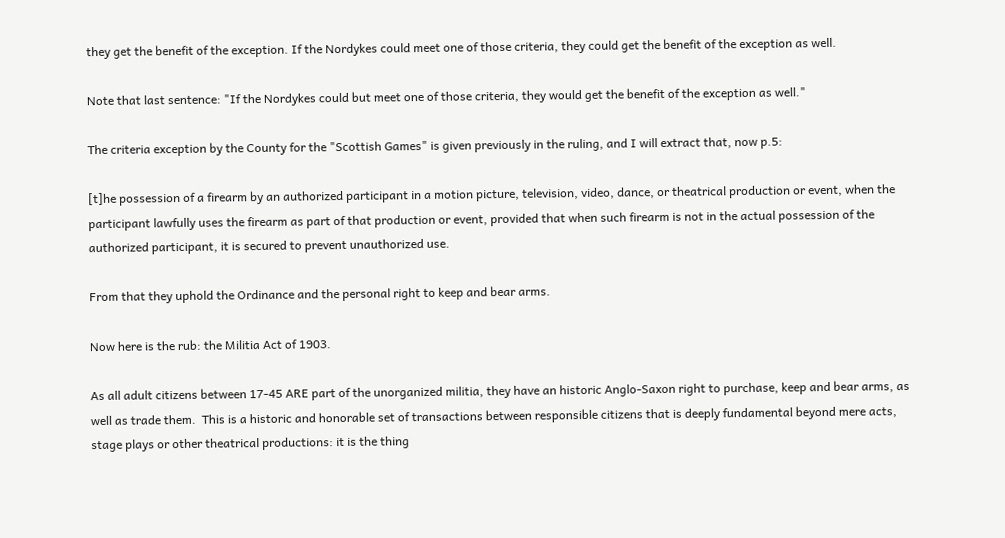they get the benefit of the exception. If the Nordykes could meet one of those criteria, they could get the benefit of the exception as well.

Note that last sentence: "If the Nordykes could but meet one of those criteria, they would get the benefit of the exception as well."

The criteria exception by the County for the "Scottish Games" is given previously in the ruling, and I will extract that, now p.5:

[t]he possession of a firearm by an authorized participant in a motion picture, television, video, dance, or theatrical production or event, when the participant lawfully uses the firearm as part of that production or event, provided that when such firearm is not in the actual possession of the authorized participant, it is secured to prevent unauthorized use.

From that they uphold the Ordinance and the personal right to keep and bear arms.

Now here is the rub: the Militia Act of 1903.

As all adult citizens between 17-45 ARE part of the unorganized militia, they have an historic Anglo-Saxon right to purchase, keep and bear arms, as well as trade them.  This is a historic and honorable set of transactions between responsible citizens that is deeply fundamental beyond mere acts, stage plays or other theatrical productions: it is the thing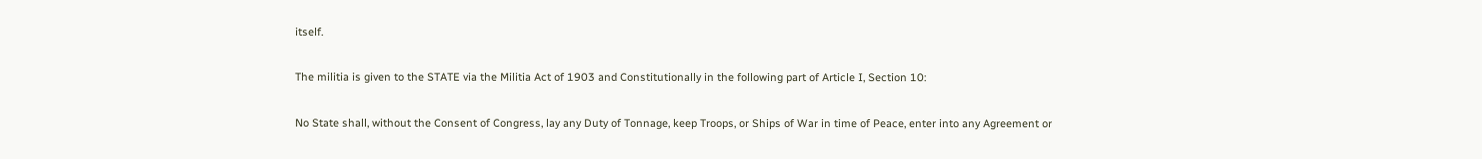itself.

The militia is given to the STATE via the Militia Act of 1903 and Constitutionally in the following part of Article I, Section 10:

No State shall, without the Consent of Congress, lay any Duty of Tonnage, keep Troops, or Ships of War in time of Peace, enter into any Agreement or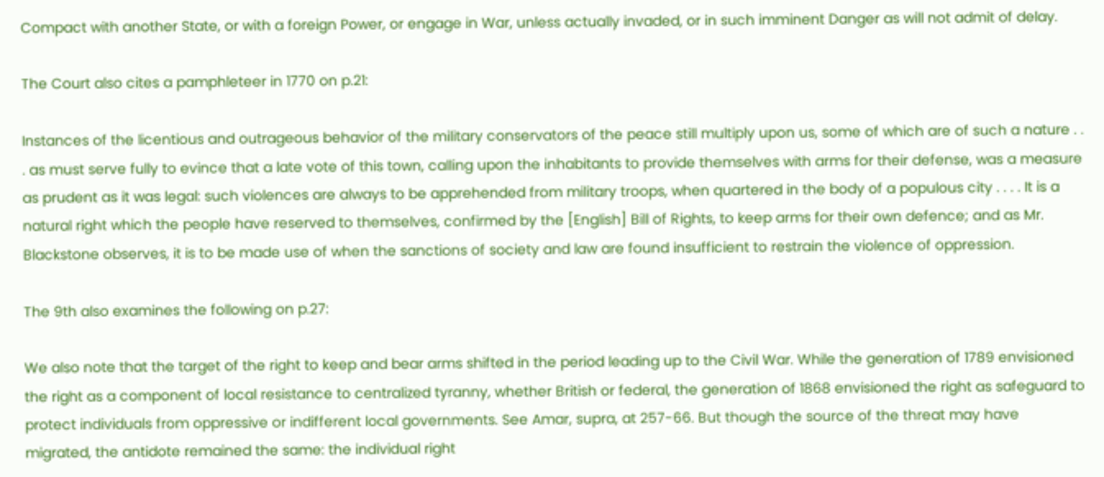Compact with another State, or with a foreign Power, or engage in War, unless actually invaded, or in such imminent Danger as will not admit of delay.

The Court also cites a pamphleteer in 1770 on p.21:

Instances of the licentious and outrageous behavior of the military conservators of the peace still multiply upon us, some of which are of such a nature . . . as must serve fully to evince that a late vote of this town, calling upon the inhabitants to provide themselves with arms for their defense, was a measure as prudent as it was legal: such violences are always to be apprehended from military troops, when quartered in the body of a populous city . . . . It is a natural right which the people have reserved to themselves, confirmed by the [English] Bill of Rights, to keep arms for their own defence; and as Mr. Blackstone observes, it is to be made use of when the sanctions of society and law are found insufficient to restrain the violence of oppression.

The 9th also examines the following on p.27:

We also note that the target of the right to keep and bear arms shifted in the period leading up to the Civil War. While the generation of 1789 envisioned the right as a component of local resistance to centralized tyranny, whether British or federal, the generation of 1868 envisioned the right as safeguard to protect individuals from oppressive or indifferent local governments. See Amar, supra, at 257-66. But though the source of the threat may have migrated, the antidote remained the same: the individual right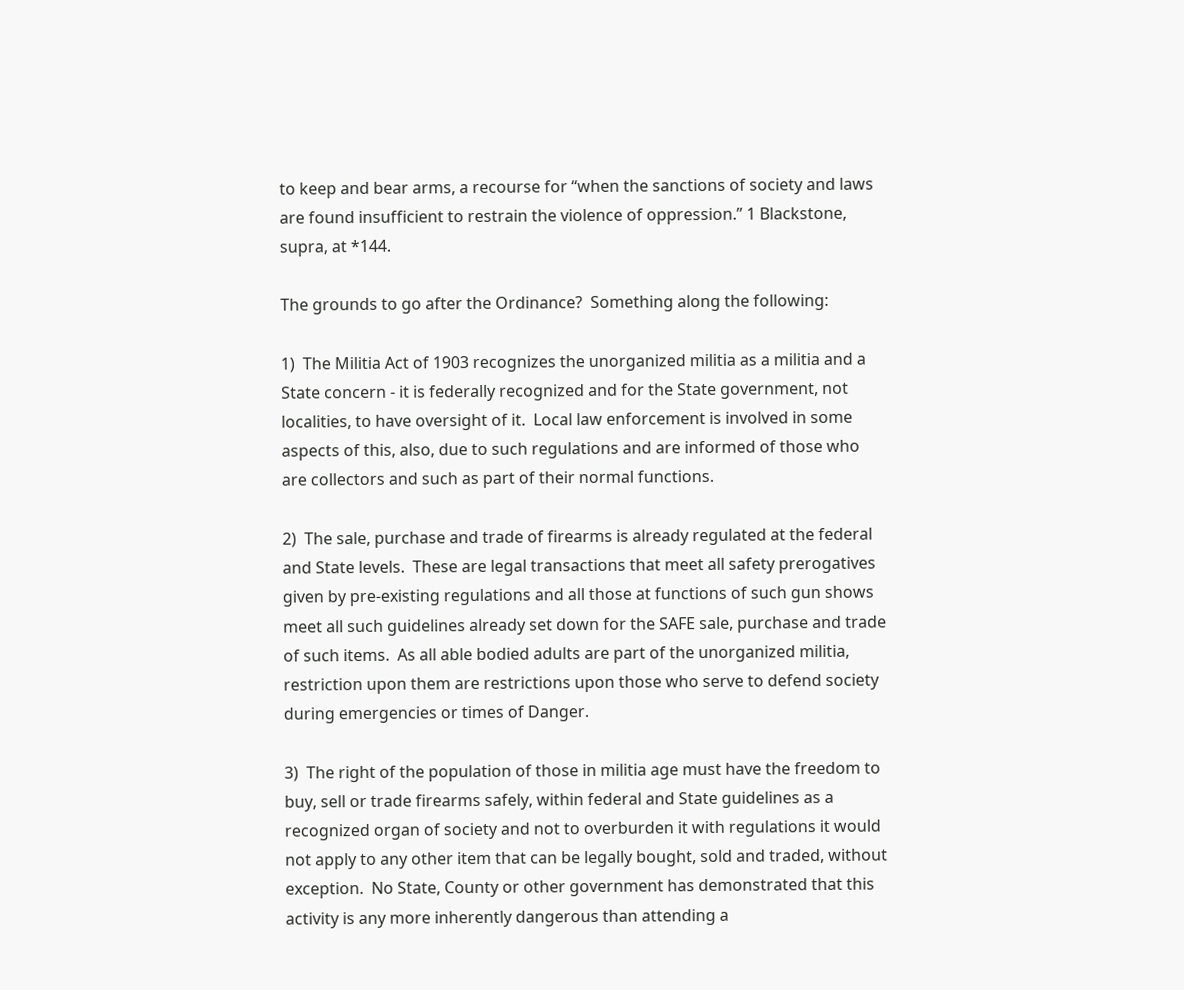to keep and bear arms, a recourse for “when the sanctions of society and laws are found insufficient to restrain the violence of oppression.” 1 Blackstone, supra, at *144.

The grounds to go after the Ordinance?  Something along the following:

1)  The Militia Act of 1903 recognizes the unorganized militia as a militia and a State concern - it is federally recognized and for the State government, not localities, to have oversight of it.  Local law enforcement is involved in some aspects of this, also, due to such regulations and are informed of those who are collectors and such as part of their normal functions.

2)  The sale, purchase and trade of firearms is already regulated at the federal and State levels.  These are legal transactions that meet all safety prerogatives  given by pre-existing regulations and all those at functions of such gun shows meet all such guidelines already set down for the SAFE sale, purchase and trade of such items.  As all able bodied adults are part of the unorganized militia, restriction upon them are restrictions upon those who serve to defend society during emergencies or times of Danger.

3)  The right of the population of those in militia age must have the freedom to buy, sell or trade firearms safely, within federal and State guidelines as a recognized organ of society and not to overburden it with regulations it would not apply to any other item that can be legally bought, sold and traded, without exception.  No State, County or other government has demonstrated that this activity is any more inherently dangerous than attending a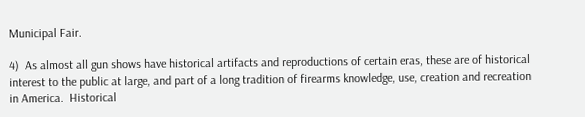Municipal Fair.

4)  As almost all gun shows have historical artifacts and reproductions of certain eras, these are of historical interest to the public at large, and part of a long tradition of firearms knowledge, use, creation and recreation in America.  Historical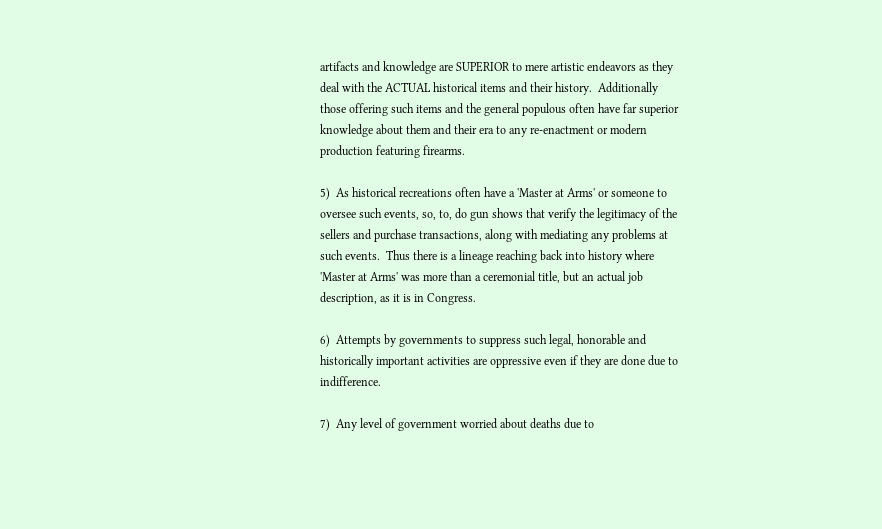artifacts and knowledge are SUPERIOR to mere artistic endeavors as they deal with the ACTUAL historical items and their history.  Additionally those offering such items and the general populous often have far superior knowledge about them and their era to any re-enactment or modern production featuring firearms.

5)  As historical recreations often have a 'Master at Arms' or someone to oversee such events, so, to, do gun shows that verify the legitimacy of the sellers and purchase transactions, along with mediating any problems at such events.  Thus there is a lineage reaching back into history where 'Master at Arms' was more than a ceremonial title, but an actual job description, as it is in Congress.

6)  Attempts by governments to suppress such legal, honorable and historically important activities are oppressive even if they are done due to indifference.

7)  Any level of government worried about deaths due to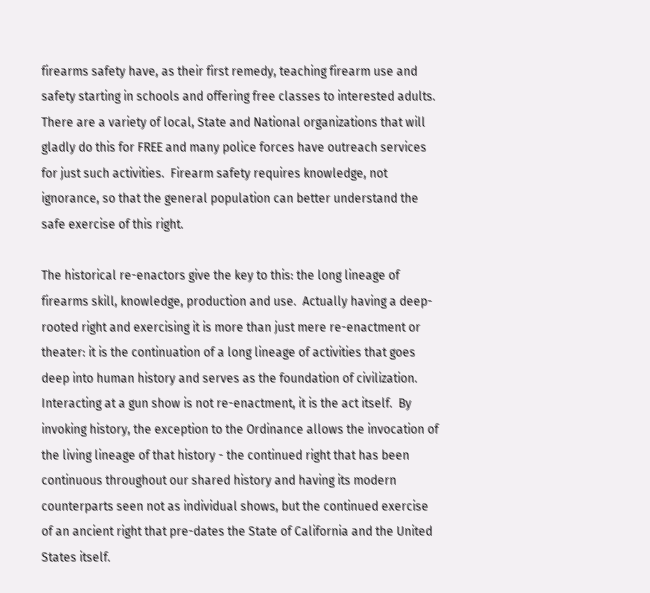firearms safety have, as their first remedy, teaching firearm use and safety starting in schools and offering free classes to interested adults.  There are a variety of local, State and National organizations that will gladly do this for FREE and many police forces have outreach services for just such activities.  Firearm safety requires knowledge, not ignorance, so that the general population can better understand the safe exercise of this right.

The historical re-enactors give the key to this: the long lineage of firearms skill, knowledge, production and use.  Actually having a deep-rooted right and exercising it is more than just mere re-enactment or theater: it is the continuation of a long lineage of activities that goes deep into human history and serves as the foundation of civilization.  Interacting at a gun show is not re-enactment, it is the act itself.  By invoking history, the exception to the Ordinance allows the invocation of the living lineage of that history - the continued right that has been continuous throughout our shared history and having its modern counterparts seen not as individual shows, but the continued exercise of an ancient right that pre-dates the State of California and the United States itself.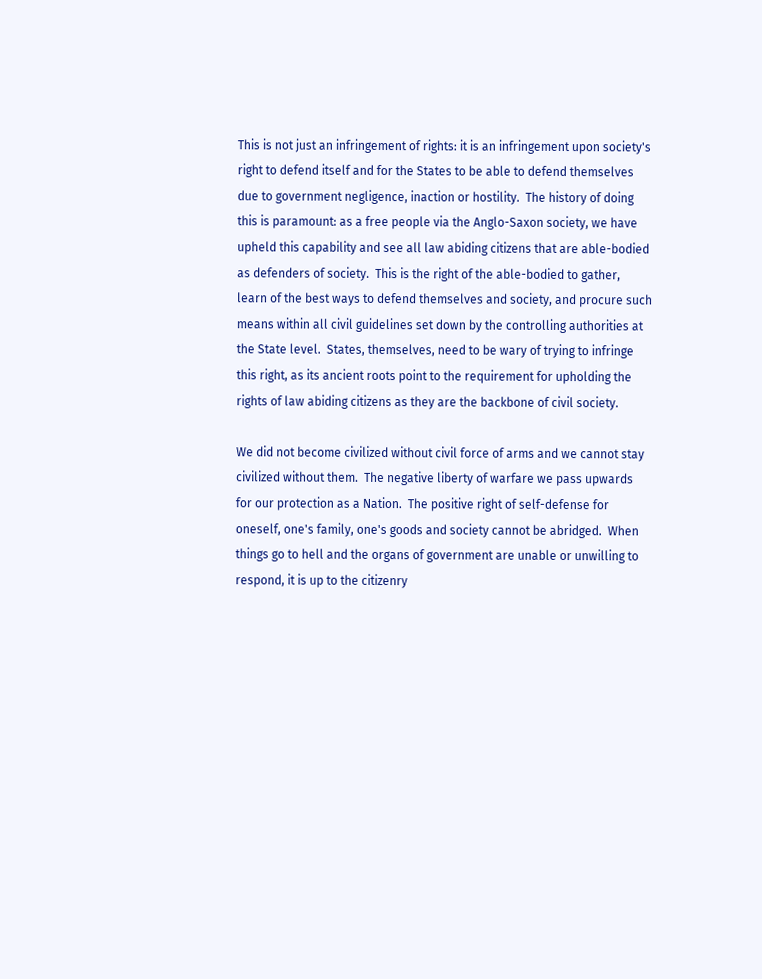This is not just an infringement of rights: it is an infringement upon society's right to defend itself and for the States to be able to defend themselves due to government negligence, inaction or hostility.  The history of doing this is paramount: as a free people via the Anglo-Saxon society, we have upheld this capability and see all law abiding citizens that are able-bodied as defenders of society.  This is the right of the able-bodied to gather, learn of the best ways to defend themselves and society, and procure such means within all civil guidelines set down by the controlling authorities at the State level.  States, themselves, need to be wary of trying to infringe this right, as its ancient roots point to the requirement for upholding the rights of law abiding citizens as they are the backbone of civil society.

We did not become civilized without civil force of arms and we cannot stay civilized without them.  The negative liberty of warfare we pass upwards for our protection as a Nation.  The positive right of self-defense for oneself, one's family, one's goods and society cannot be abridged.  When things go to hell and the organs of government are unable or unwilling to respond, it is up to the citizenry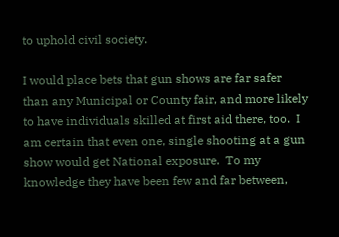to uphold civil society.

I would place bets that gun shows are far safer than any Municipal or County fair, and more likely to have individuals skilled at first aid there, too.  I am certain that even one, single shooting at a gun show would get National exposure.  To my knowledge they have been few and far between,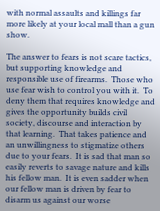with normal assaults and killings far more likely at your local mall than a gun show.

The answer to fears is not scare tactics, but supporting knowledge and responsible use of firearms.  Those who use fear wish to control you with it.  To deny them that requires knowledge and gives the opportunity builds civil society, discourse and interaction by that learning.  That takes patience and an unwillingness to stigmatize others due to your fears.  It is sad that man so easily reverts to savage nature and kills his fellow man.  It is even sadder when our fellow man is driven by fear to disarm us against our worse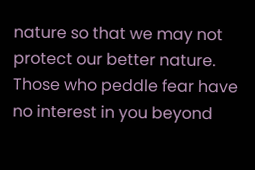nature so that we may not protect our better nature.  Those who peddle fear have no interest in you beyond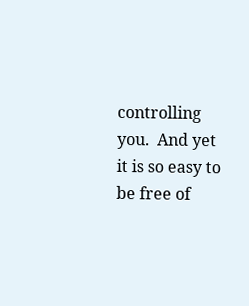controlling you.  And yet it is so easy to be free of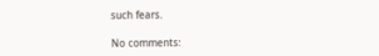such fears.

No comments: